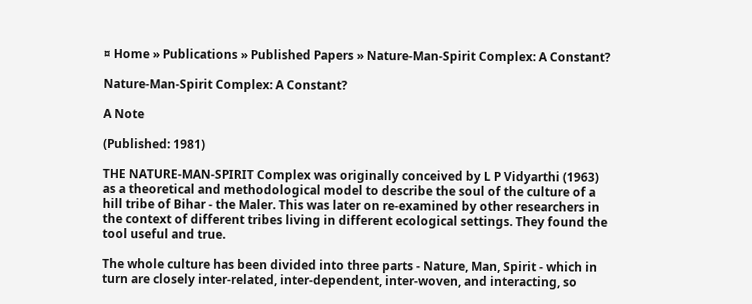¤ Home » Publications » Published Papers » Nature-Man-Spirit Complex: A Constant?

Nature-Man-Spirit Complex: A Constant?

A Note

(Published: 1981)

THE NATURE-MAN-SPIRIT Complex was originally conceived by L P Vidyarthi (1963) as a theoretical and methodological model to describe the soul of the culture of a hill tribe of Bihar - the Maler. This was later on re-examined by other researchers in the context of different tribes living in different ecological settings. They found the tool useful and true.

The whole culture has been divided into three parts - Nature, Man, Spirit - which in turn are closely inter-related, inter-dependent, inter-woven, and interacting, so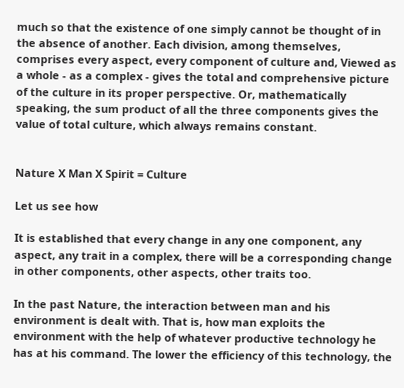much so that the existence of one simply cannot be thought of in the absence of another. Each division, among themselves, comprises every aspect, every component of culture and, Viewed as a whole - as a complex - gives the total and comprehensive picture of the culture in its proper perspective. Or, mathematically speaking, the sum product of all the three components gives the value of total culture, which always remains constant.


Nature X Man X Spirit = Culture

Let us see how

It is established that every change in any one component, any aspect, any trait in a complex, there will be a corresponding change in other components, other aspects, other traits too.

In the past Nature, the interaction between man and his environment is dealt with. That is, how man exploits the environment with the help of whatever productive technology he has at his command. The lower the efficiency of this technology, the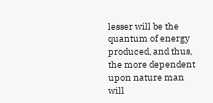lesser will be the quantum of energy produced, and thus, the more dependent upon nature man will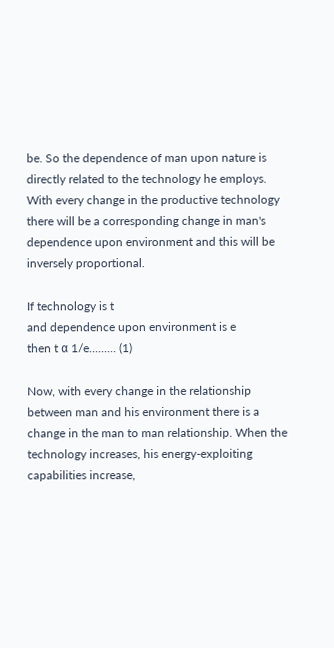be. So the dependence of man upon nature is directly related to the technology he employs. With every change in the productive technology there will be a corresponding change in man's dependence upon environment and this will be inversely proportional.

If technology is t
and dependence upon environment is e
then t α 1/e......... (1)

Now, with every change in the relationship between man and his environment there is a change in the man to man relationship. When the technology increases, his energy-exploiting capabilities increase,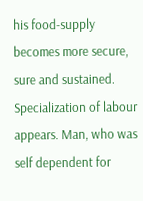his food-supply becomes more secure, sure and sustained. Specialization of labour appears. Man, who was self dependent for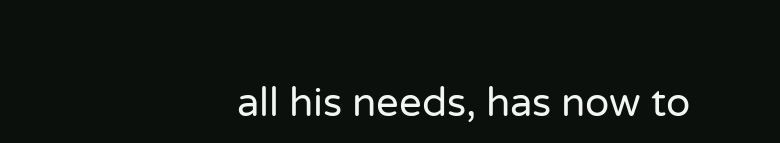all his needs, has now to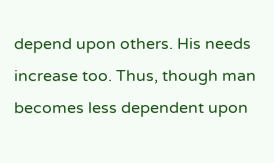depend upon others. His needs increase too. Thus, though man becomes less dependent upon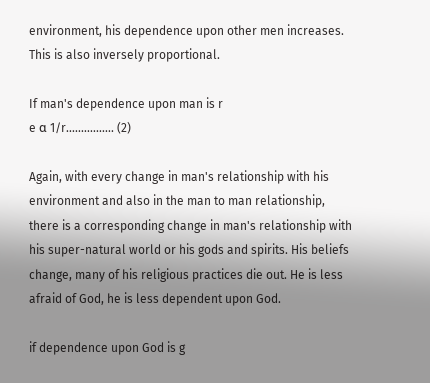environment, his dependence upon other men increases. This is also inversely proportional.

If man's dependence upon man is r
e α 1/r................ (2)

Again, with every change in man's relationship with his environment and also in the man to man relationship, there is a corresponding change in man's relationship with his super-natural world or his gods and spirits. His beliefs change, many of his religious practices die out. He is less afraid of God, he is less dependent upon God.

if dependence upon God is g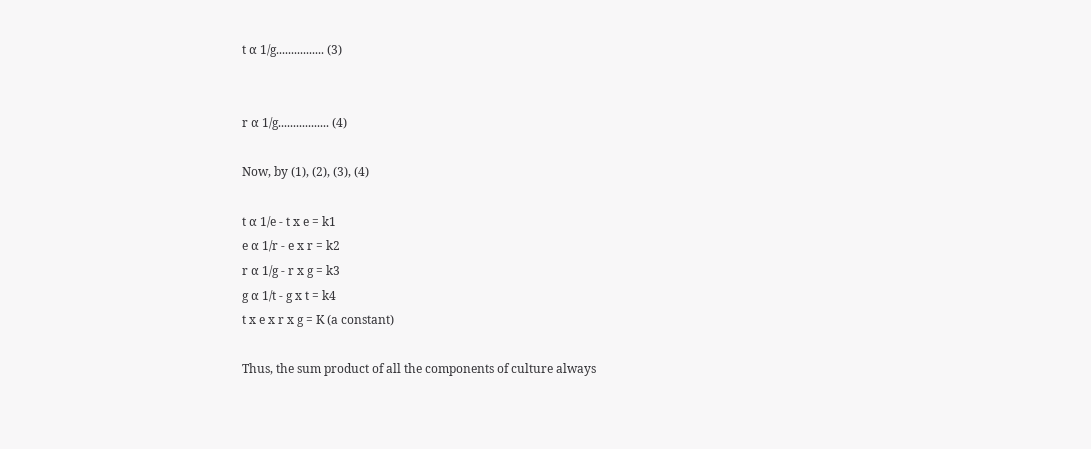t α 1/g................ (3)


r α 1/g................. (4)

Now, by (1), (2), (3), (4)

t α 1/e - t x e = k1
e α 1/r - e x r = k2
r α 1/g - r x g = k3
g α 1/t - g x t = k4
t x e x r x g = K (a constant)

Thus, the sum product of all the components of culture always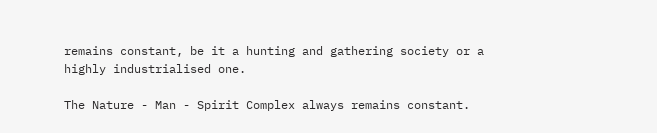remains constant, be it a hunting and gathering society or a highly industrialised one.

The Nature - Man - Spirit Complex always remains constant.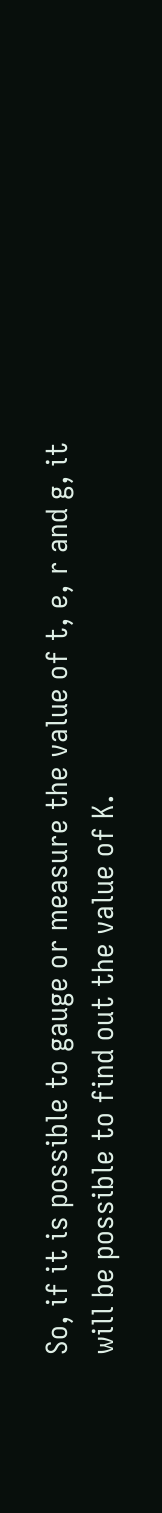So, if it is possible to gauge or measure the value of t, e, r and g, it will be possible to find out the value of K.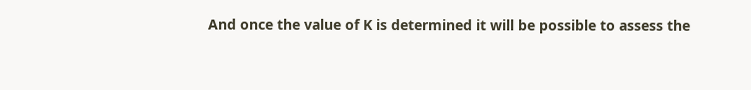And once the value of K is determined it will be possible to assess the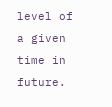level of a given time in future.